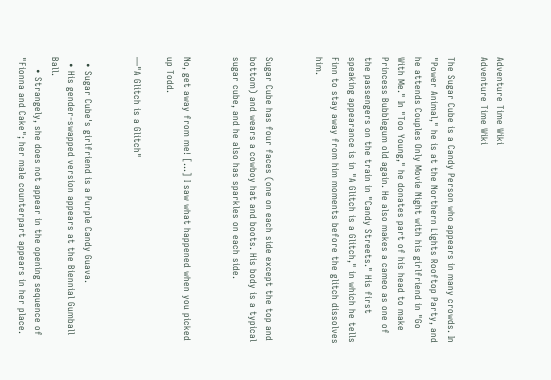Adventure Time Wiki
Adventure Time Wiki

The Sugar Cube is a Candy Person who appears in many crowds. In "Power Animal," he is at the Northern Lights Rooftop Party, and he attends Couples Only Movie Night with his girlfriend in "Go With Me." In "Too Young," he donates part of his head to make Princess Bubblegum old again. He also makes a cameo as one of the passengers on the train in "Candy Streets." His first speaking appearance is in "A Glitch is a Glitch," in which he tells Finn to stay away from him moments before the glitch dissolves him.


Sugar Cube has four faces (one on each side except the top and bottom) and wears a cowboy hat and boots. His body is a typical sugar cube, and he also has sparkles on each side.


No, get away from me! [...] I saw what happened when you picked up Todd.

—"A Glitch is a Glitch"


  • Sugar Cube's girlfriend is a Purple Candy Guava.
  • His gender-swapped version appears at the Biennial Gumball Ball.
    • Strangely, she does not appear in the opening sequence of "Fionna and Cake"; her male counterpart appears in her place.